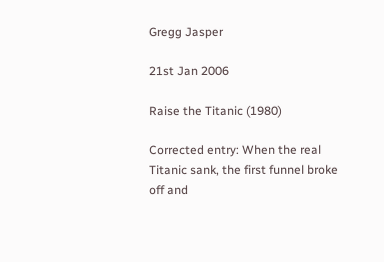Gregg Jasper

21st Jan 2006

Raise the Titanic (1980)

Corrected entry: When the real Titanic sank, the first funnel broke off and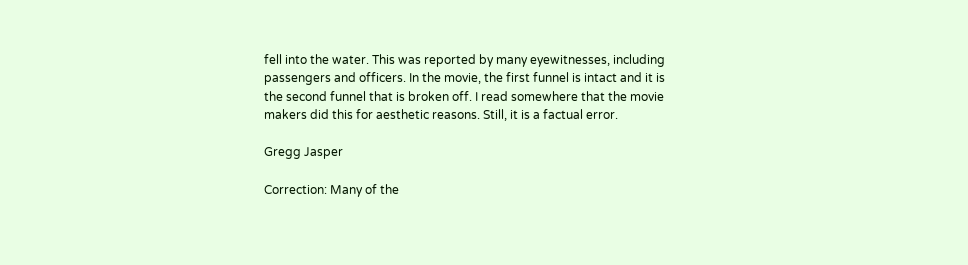fell into the water. This was reported by many eyewitnesses, including passengers and officers. In the movie, the first funnel is intact and it is the second funnel that is broken off. I read somewhere that the movie makers did this for aesthetic reasons. Still, it is a factual error.

Gregg Jasper

Correction: Many of the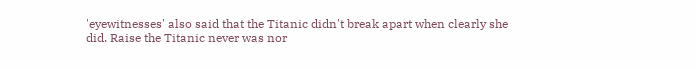'eyewitnesses' also said that the Titanic didn't break apart when clearly she did. Raise the Titanic never was nor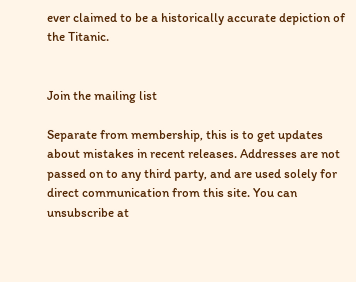ever claimed to be a historically accurate depiction of the Titanic.


Join the mailing list

Separate from membership, this is to get updates about mistakes in recent releases. Addresses are not passed on to any third party, and are used solely for direct communication from this site. You can unsubscribe at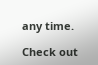any time.

Check out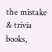the mistake & trivia books,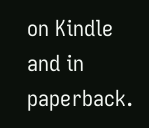on Kindle and in paperback.